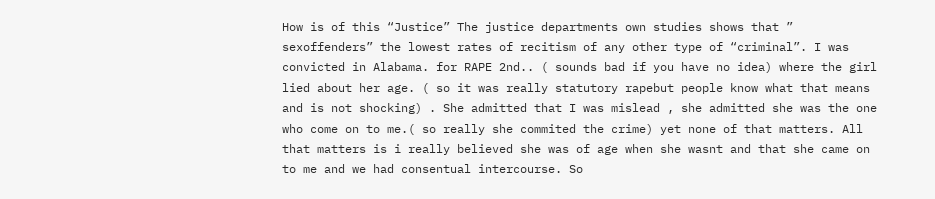How is of this “Justice” The justice departments own studies shows that ” sexoffenders” the lowest rates of recitism of any other type of “criminal”. I was convicted in Alabama. for RAPE 2nd.. ( sounds bad if you have no idea) where the girl lied about her age. ( so it was really statutory rapebut people know what that means and is not shocking) . She admitted that I was mislead , she admitted she was the one who come on to me.( so really she commited the crime) yet none of that matters. All that matters is i really believed she was of age when she wasnt and that she came on to me and we had consentual intercourse. So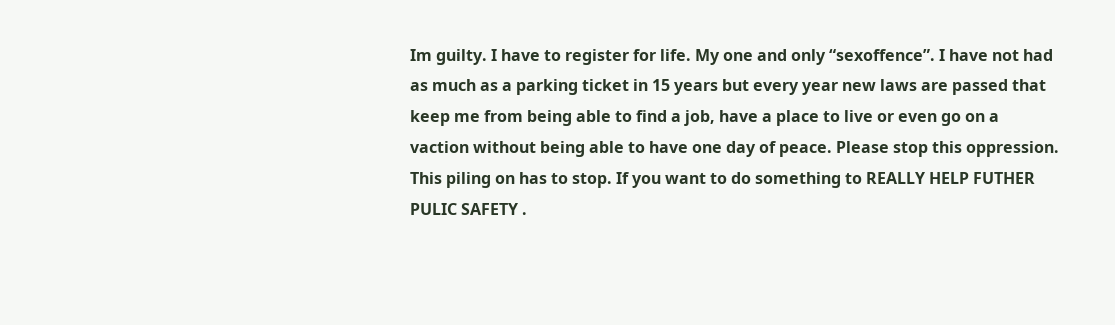Im guilty. I have to register for life. My one and only “sexoffence”. I have not had as much as a parking ticket in 15 years but every year new laws are passed that keep me from being able to find a job, have a place to live or even go on a vaction without being able to have one day of peace. Please stop this oppression. This piling on has to stop. If you want to do something to REALLY HELP FUTHER PULIC SAFETY .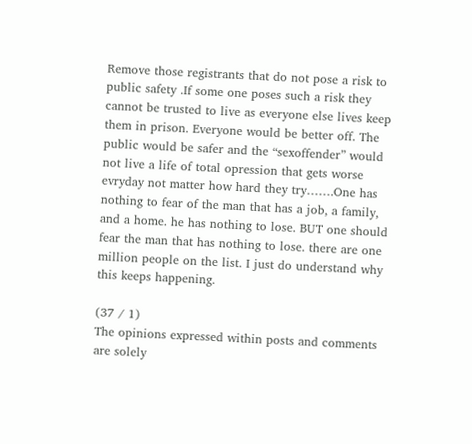Remove those registrants that do not pose a risk to public safety .If some one poses such a risk they cannot be trusted to live as everyone else lives keep them in prison. Everyone would be better off. The public would be safer and the “sexoffender” would not live a life of total opression that gets worse evryday not matter how hard they try…….One has nothing to fear of the man that has a job, a family, and a home. he has nothing to lose. BUT one should fear the man that has nothing to lose. there are one million people on the list. I just do understand why this keeps happening.

(37 / 1)
The opinions expressed within posts and comments are solely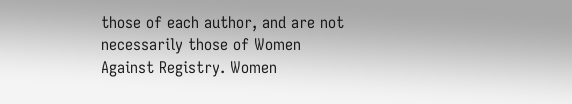those of each author, and are not necessarily those of Women Against Registry. Women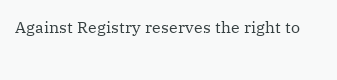Against Registry reserves the right to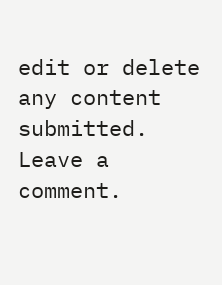edit or delete any content submitted.
Leave a comment.